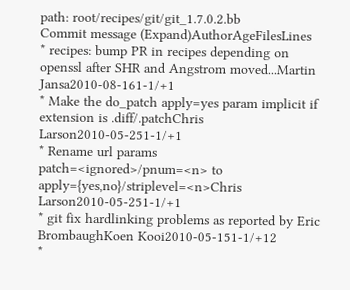path: root/recipes/git/git_1.7.0.2.bb
Commit message (Expand)AuthorAgeFilesLines
* recipes: bump PR in recipes depending on openssl after SHR and Angstrom moved...Martin Jansa2010-08-161-1/+1
* Make the do_patch apply=yes param implicit if extension is .diff/.patchChris Larson2010-05-251-1/+1
* Rename url params patch=<ignored>/pnum=<n> to apply={yes,no}/striplevel=<n>Chris Larson2010-05-251-1/+1
* git fix hardlinking problems as reported by Eric BrombaughKoen Kooi2010-05-151-1/+12
*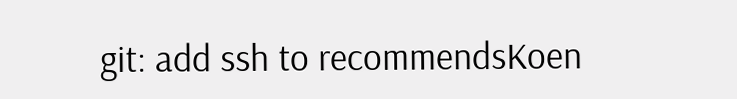git: add ssh to recommendsKoen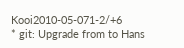Kooi2010-05-071-2/+6
* git: Upgrade from to Hans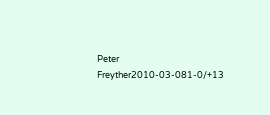Peter Freyther2010-03-081-0/+13